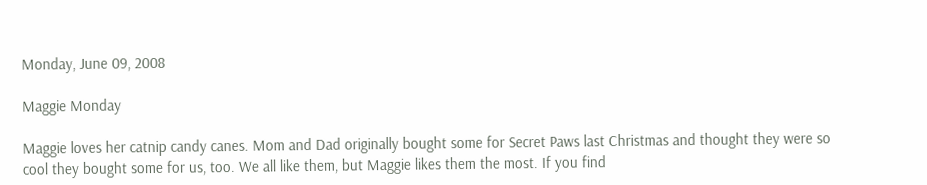Monday, June 09, 2008

Maggie Monday

Maggie loves her catnip candy canes. Mom and Dad originally bought some for Secret Paws last Christmas and thought they were so cool they bought some for us, too. We all like them, but Maggie likes them the most. If you find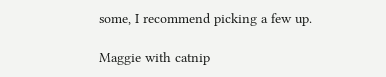some, I recommend picking a few up.

Maggie with catnip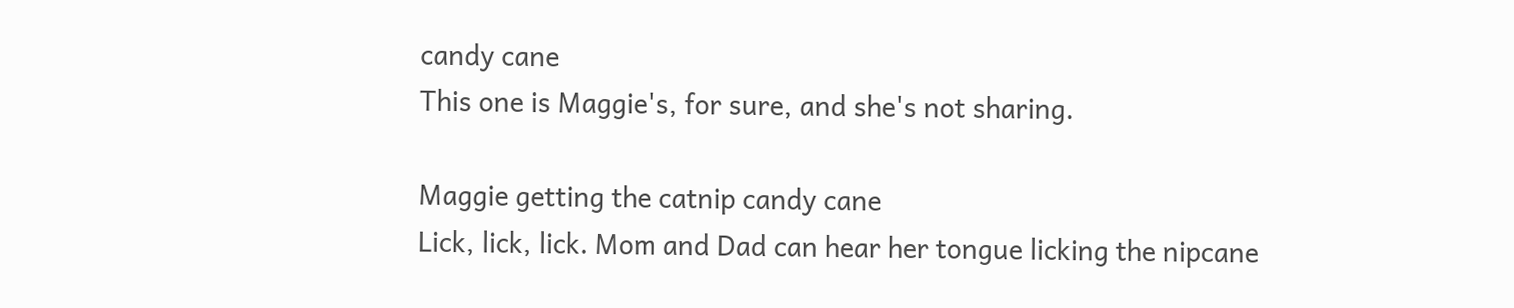candy cane
This one is Maggie's, for sure, and she's not sharing.

Maggie getting the catnip candy cane
Lick, lick, lick. Mom and Dad can hear her tongue licking the nipcane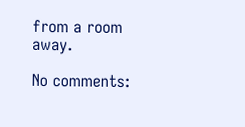from a room away.

No comments: